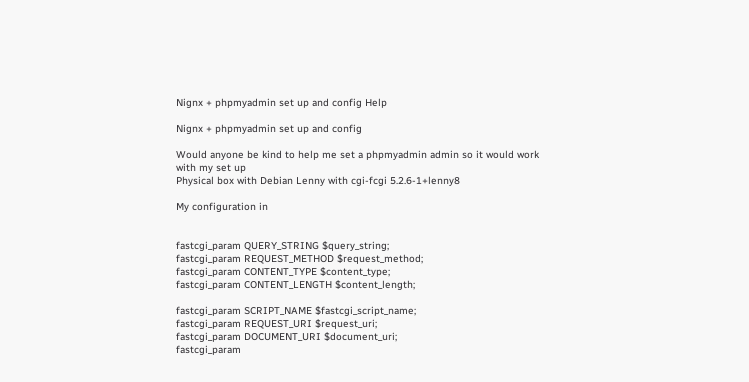Nignx + phpmyadmin set up and config Help

Nignx + phpmyadmin set up and config

Would anyone be kind to help me set a phpmyadmin admin so it would work
with my set up
Physical box with Debian Lenny with cgi-fcgi 5.2.6-1+lenny8

My configuration in


fastcgi_param QUERY_STRING $query_string;
fastcgi_param REQUEST_METHOD $request_method;
fastcgi_param CONTENT_TYPE $content_type;
fastcgi_param CONTENT_LENGTH $content_length;

fastcgi_param SCRIPT_NAME $fastcgi_script_name;
fastcgi_param REQUEST_URI $request_uri;
fastcgi_param DOCUMENT_URI $document_uri;
fastcgi_param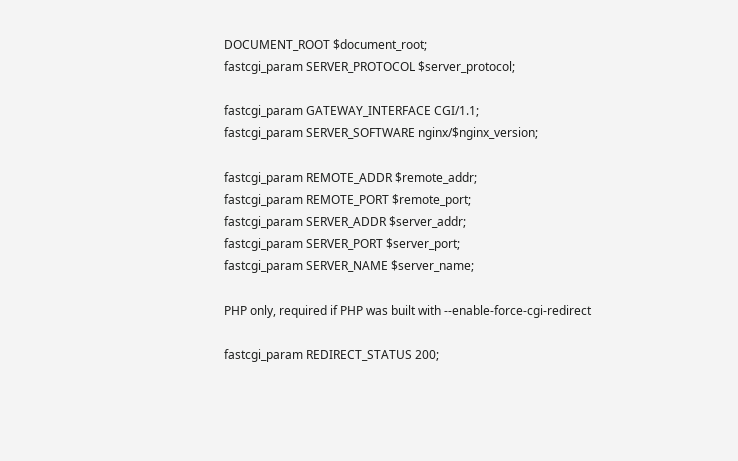DOCUMENT_ROOT $document_root;
fastcgi_param SERVER_PROTOCOL $server_protocol;

fastcgi_param GATEWAY_INTERFACE CGI/1.1;
fastcgi_param SERVER_SOFTWARE nginx/$nginx_version;

fastcgi_param REMOTE_ADDR $remote_addr;
fastcgi_param REMOTE_PORT $remote_port;
fastcgi_param SERVER_ADDR $server_addr;
fastcgi_param SERVER_PORT $server_port;
fastcgi_param SERVER_NAME $server_name;

PHP only, required if PHP was built with --enable-force-cgi-redirect

fastcgi_param REDIRECT_STATUS 200;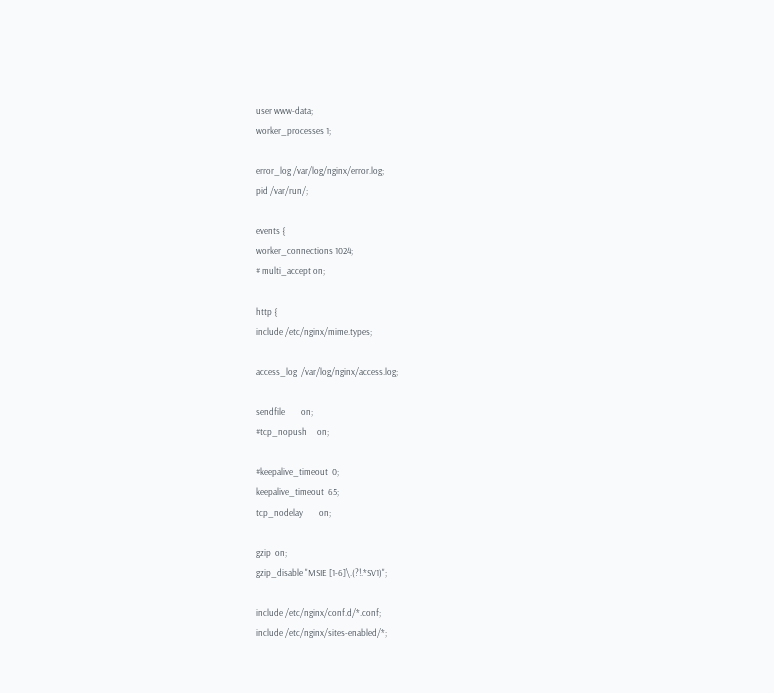user www-data;
worker_processes 1;

error_log /var/log/nginx/error.log;
pid /var/run/;

events {
worker_connections 1024;
# multi_accept on;

http {
include /etc/nginx/mime.types;

access_log  /var/log/nginx/access.log;

sendfile        on;
#tcp_nopush     on;

#keepalive_timeout  0;
keepalive_timeout  65;
tcp_nodelay        on;

gzip  on;
gzip_disable "MSIE [1-6]\.(?!.*SV1)";

include /etc/nginx/conf.d/*.conf;
include /etc/nginx/sites-enabled/*;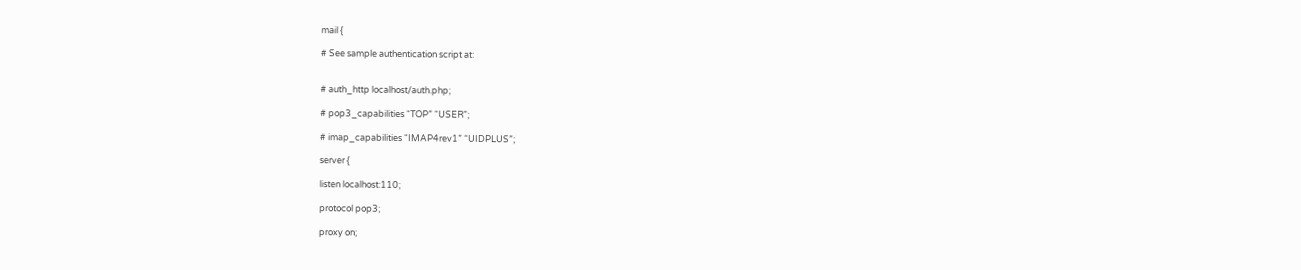mail {

# See sample authentication script at:


# auth_http localhost/auth.php;

# pop3_capabilities “TOP” “USER”;

# imap_capabilities “IMAP4rev1” “UIDPLUS”;

server {

listen localhost:110;

protocol pop3;

proxy on;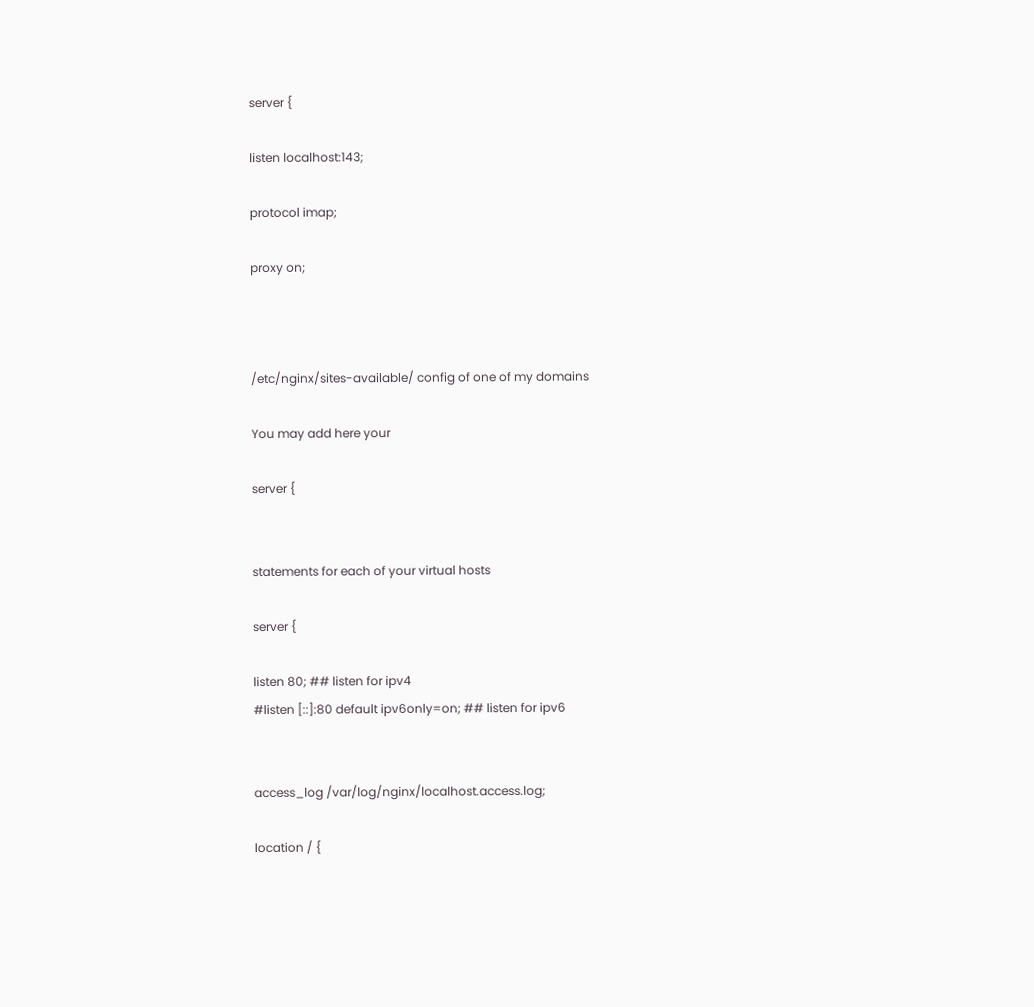server {

listen localhost:143;

protocol imap;

proxy on;



/etc/nginx/sites-available/ config of one of my domains

You may add here your

server {


statements for each of your virtual hosts

server {

listen 80; ## listen for ipv4
#listen [::]:80 default ipv6only=on; ## listen for ipv6


access_log /var/log/nginx/localhost.access.log;

location / {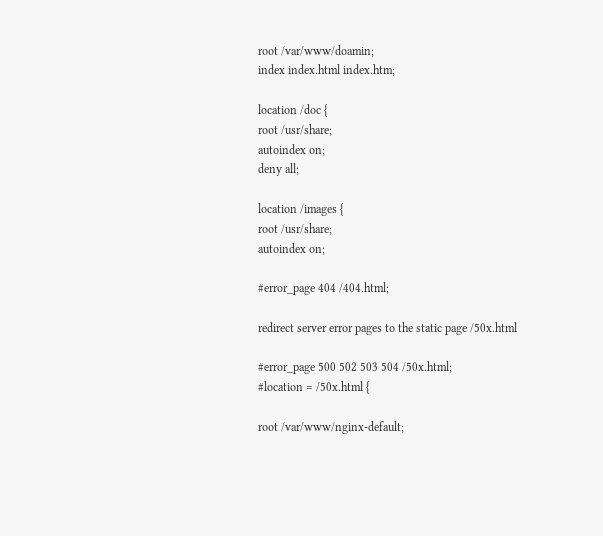root /var/www/doamin;
index index.html index.htm;

location /doc {
root /usr/share;
autoindex on;
deny all;

location /images {
root /usr/share;
autoindex on;

#error_page 404 /404.html;

redirect server error pages to the static page /50x.html

#error_page 500 502 503 504 /50x.html;
#location = /50x.html {

root /var/www/nginx-default;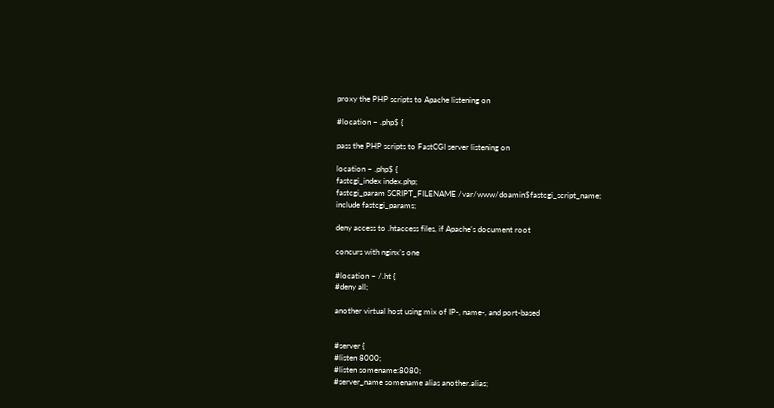proxy the PHP scripts to Apache listening on

#location ~ .php$ {

pass the PHP scripts to FastCGI server listening on

location ~ .php$ {
fastcgi_index index.php;
fastcgi_param SCRIPT_FILENAME /var/www/doamin$fastcgi_script_name;
include fastcgi_params;

deny access to .htaccess files, if Apache’s document root

concurs with nginx’s one

#location ~ /.ht {
#deny all;

another virtual host using mix of IP-, name-, and port-based


#server {
#listen 8000;
#listen somename:8080;
#server_name somename alias another.alias;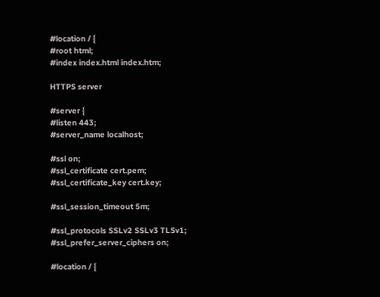#location / {
#root html;
#index index.html index.htm;

HTTPS server

#server {
#listen 443;
#server_name localhost;

#ssl on;
#ssl_certificate cert.pem;
#ssl_certificate_key cert.key;

#ssl_session_timeout 5m;

#ssl_protocols SSLv2 SSLv3 TLSv1;
#ssl_prefer_server_ciphers on;

#location / {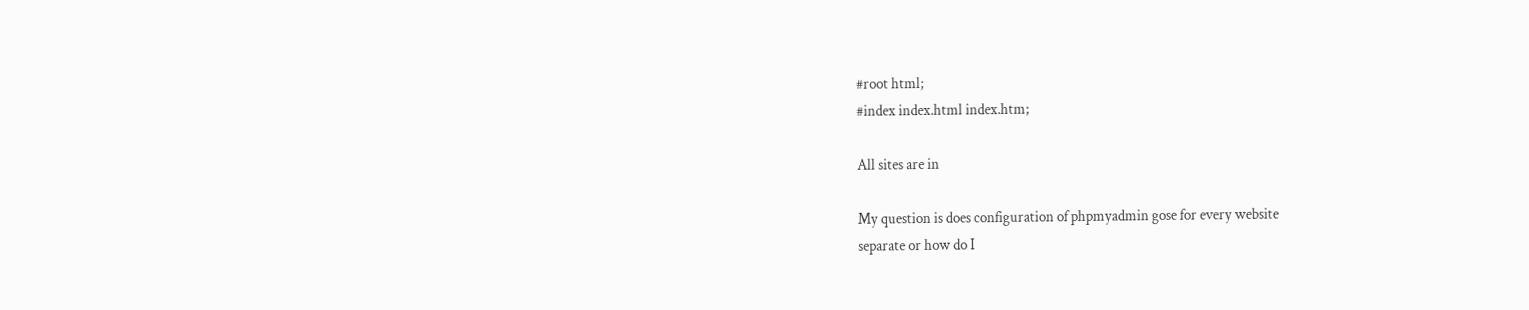#root html;
#index index.html index.htm;

All sites are in

My question is does configuration of phpmyadmin gose for every website
separate or how do I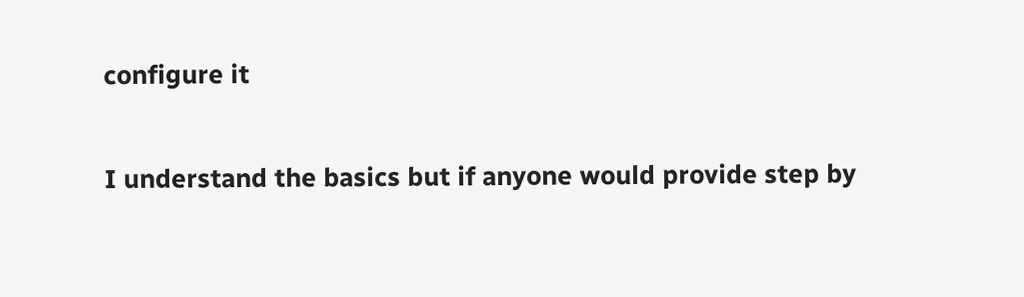configure it

I understand the basics but if anyone would provide step by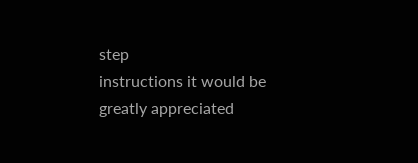step
instructions it would be greatly appreciated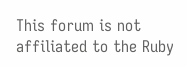This forum is not affiliated to the Ruby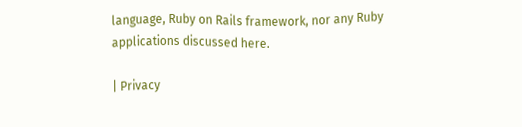language, Ruby on Rails framework, nor any Ruby applications discussed here.

| Privacy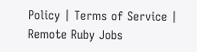Policy | Terms of Service | Remote Ruby Jobs